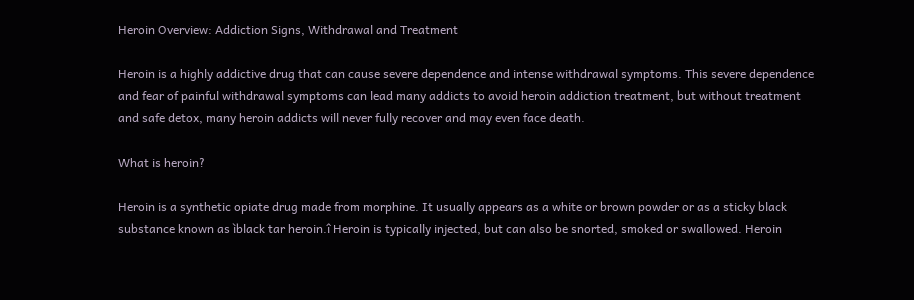Heroin Overview: Addiction Signs, Withdrawal and Treatment

Heroin is a highly addictive drug that can cause severe dependence and intense withdrawal symptoms. This severe dependence and fear of painful withdrawal symptoms can lead many addicts to avoid heroin addiction treatment, but without treatment and safe detox, many heroin addicts will never fully recover and may even face death.

What is heroin?

Heroin is a synthetic opiate drug made from morphine. It usually appears as a white or brown powder or as a sticky black substance known as ìblack tar heroin.î Heroin is typically injected, but can also be snorted, smoked or swallowed. Heroin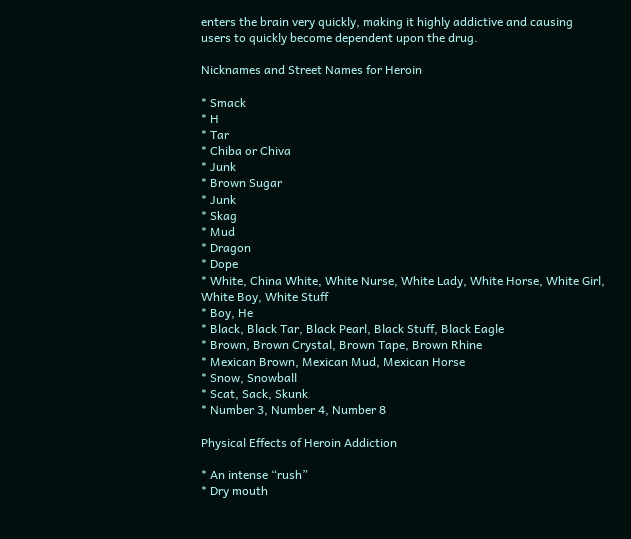enters the brain very quickly, making it highly addictive and causing users to quickly become dependent upon the drug.

Nicknames and Street Names for Heroin

* Smack
* H
* Tar
* Chiba or Chiva
* Junk
* Brown Sugar
* Junk
* Skag
* Mud
* Dragon
* Dope
* White, China White, White Nurse, White Lady, White Horse, White Girl, White Boy, White Stuff
* Boy, He
* Black, Black Tar, Black Pearl, Black Stuff, Black Eagle
* Brown, Brown Crystal, Brown Tape, Brown Rhine
* Mexican Brown, Mexican Mud, Mexican Horse
* Snow, Snowball
* Scat, Sack, Skunk
* Number 3, Number 4, Number 8

Physical Effects of Heroin Addiction

* An intense “rush”
* Dry mouth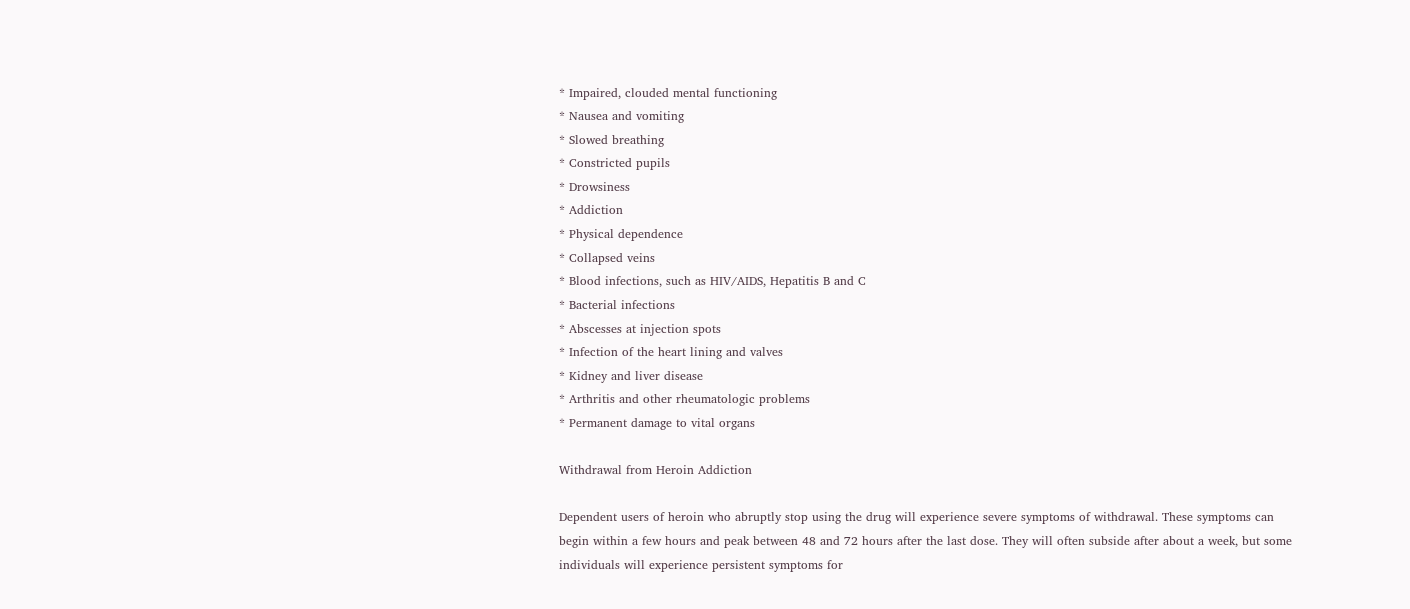* Impaired, clouded mental functioning
* Nausea and vomiting
* Slowed breathing
* Constricted pupils
* Drowsiness
* Addiction
* Physical dependence
* Collapsed veins
* Blood infections, such as HIV/AIDS, Hepatitis B and C
* Bacterial infections
* Abscesses at injection spots
* Infection of the heart lining and valves
* Kidney and liver disease
* Arthritis and other rheumatologic problems
* Permanent damage to vital organs

Withdrawal from Heroin Addiction

Dependent users of heroin who abruptly stop using the drug will experience severe symptoms of withdrawal. These symptoms can begin within a few hours and peak between 48 and 72 hours after the last dose. They will often subside after about a week, but some individuals will experience persistent symptoms for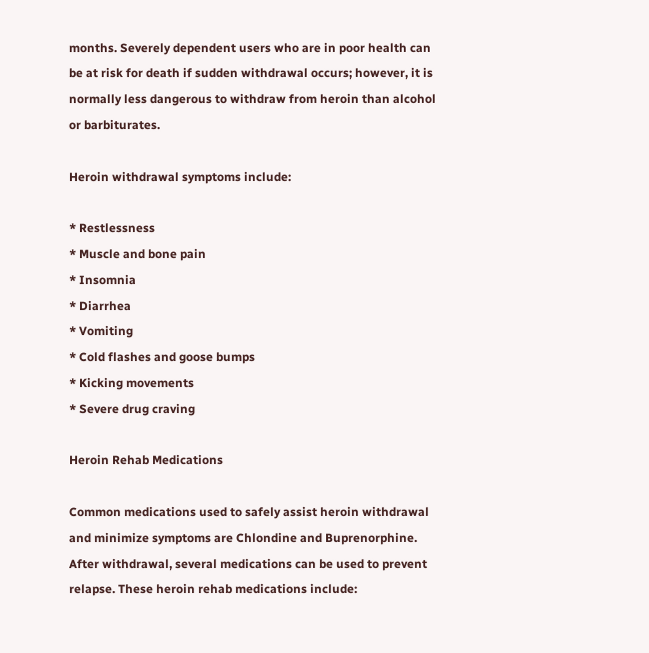months. Severely dependent users who are in poor health can be at risk for death if sudden withdrawal occurs; however, it is normally less dangerous to withdraw from heroin than alcohol or barbiturates.

Heroin withdrawal symptoms include:

* Restlessness
* Muscle and bone pain
* Insomnia
* Diarrhea
* Vomiting
* Cold flashes and goose bumps
* Kicking movements
* Severe drug craving

Heroin Rehab Medications

Common medications used to safely assist heroin withdrawal and minimize symptoms are Chlondine and Buprenorphine. After withdrawal, several medications can be used to prevent relapse. These heroin rehab medications include: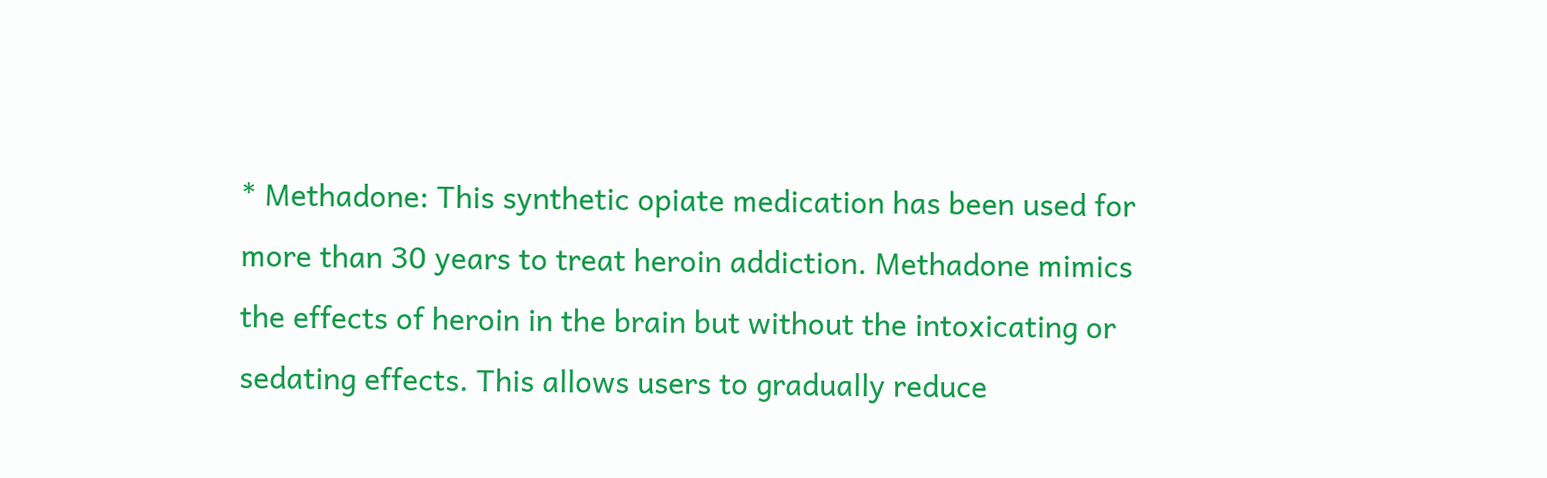* Methadone: This synthetic opiate medication has been used for more than 30 years to treat heroin addiction. Methadone mimics the effects of heroin in the brain but without the intoxicating or sedating effects. This allows users to gradually reduce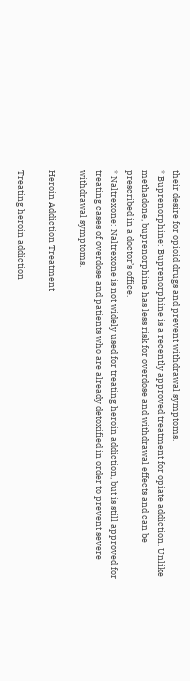their desire for opioid drugs and prevent withdrawal symptoms.
* Buprenorphine: Buprenorphine is a recently approved treatment for opiate addiction. Unlike methadone, buprenorphine has less risk for overdose and withdrawal effects and can be prescribed in a doctor’s office.
* Naltrexone: Naltrexone is not widely used for treating heroin addiction, but is still approved for treating cases of overdose and patients who are already detoxified in order to prevent severe withdrawal symptoms.

Heroin Addiction Treatment

Treating heroin addiction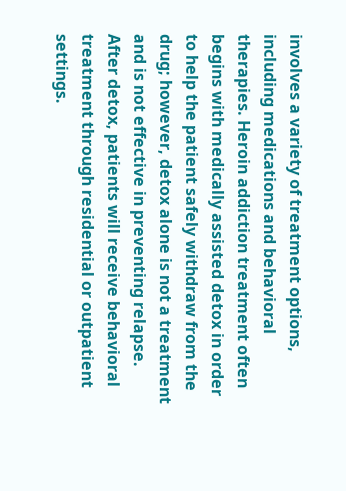involves a variety of treatment options, including medications and behavioral therapies. Heroin addiction treatment often begins with medically assisted detox in order to help the patient safely withdraw from the drug; however, detox alone is not a treatment and is not effective in preventing relapse.  After detox, patients will receive behavioral treatment through residential or outpatient settings.